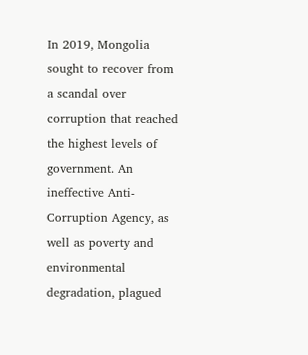In 2019, Mongolia sought to recover from a scandal over corruption that reached the highest levels of government. An ineffective Anti-Corruption Agency, as well as poverty and environmental degradation, plagued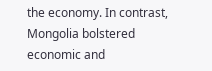the economy. In contrast, Mongolia bolstered economic and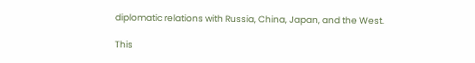diplomatic relations with Russia, China, Japan, and the West.

This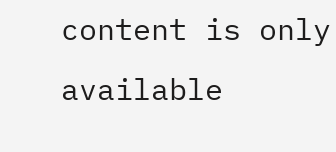content is only available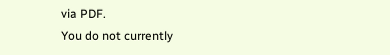via PDF.
You do not currently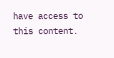have access to this content.